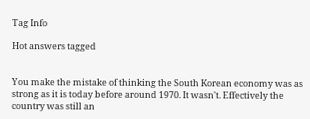Tag Info

Hot answers tagged


You make the mistake of thinking the South Korean economy was as strong as it is today before around 1970. It wasn't. Effectively the country was still an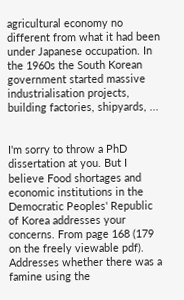agricultural economy no different from what it had been under Japanese occupation. In the 1960s the South Korean government started massive industrialisation projects, building factories, shipyards, ...


I'm sorry to throw a PhD dissertation at you. But I believe Food shortages and economic institutions in the Democratic Peoples' Republic of Korea addresses your concerns. From page 168 (179 on the freely viewable pdf). Addresses whether there was a famine using the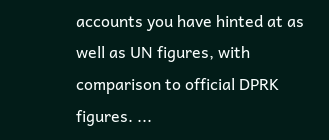accounts you have hinted at as well as UN figures, with comparison to official DPRK figures. ...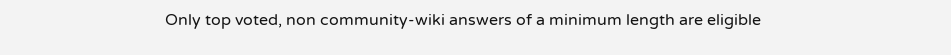Only top voted, non community-wiki answers of a minimum length are eligible